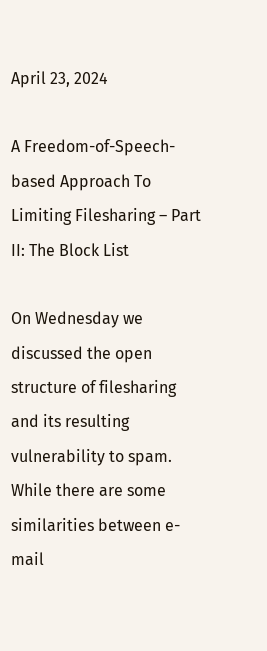April 23, 2024

A Freedom-of-Speech-based Approach To Limiting Filesharing – Part II: The Block List

On Wednesday we discussed the open structure of filesharing and its resulting vulnerability to spam. While there are some similarities between e-mail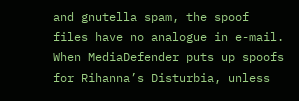and gnutella spam, the spoof files have no analogue in e-mail. When MediaDefender puts up spoofs for Rihanna’s Disturbia, unless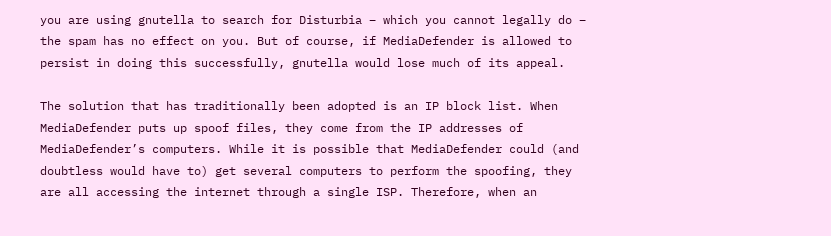you are using gnutella to search for Disturbia – which you cannot legally do – the spam has no effect on you. But of course, if MediaDefender is allowed to persist in doing this successfully, gnutella would lose much of its appeal.

The solution that has traditionally been adopted is an IP block list. When MediaDefender puts up spoof files, they come from the IP addresses of MediaDefender’s computers. While it is possible that MediaDefender could (and doubtless would have to) get several computers to perform the spoofing, they are all accessing the internet through a single ISP. Therefore, when an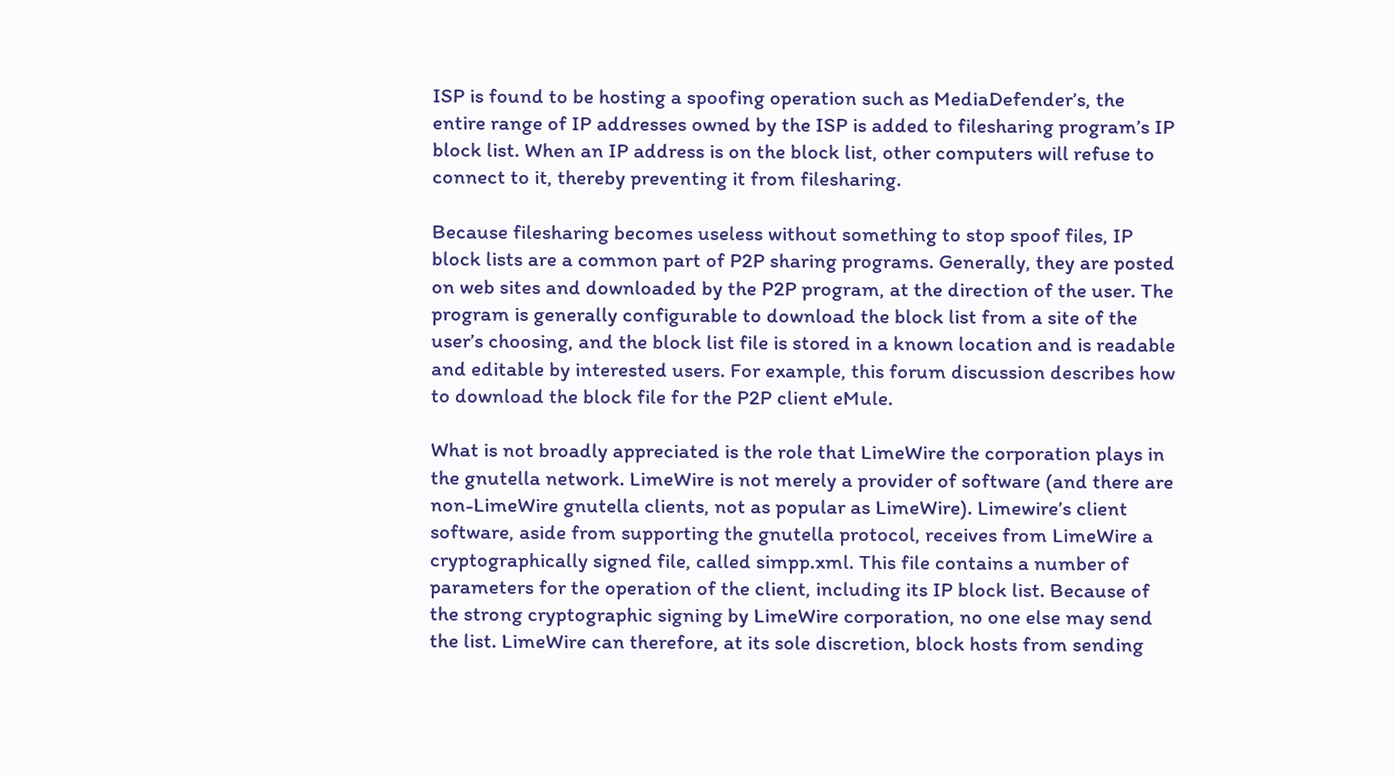ISP is found to be hosting a spoofing operation such as MediaDefender’s, the entire range of IP addresses owned by the ISP is added to filesharing program’s IP block list. When an IP address is on the block list, other computers will refuse to connect to it, thereby preventing it from filesharing.

Because filesharing becomes useless without something to stop spoof files, IP block lists are a common part of P2P sharing programs. Generally, they are posted on web sites and downloaded by the P2P program, at the direction of the user. The program is generally configurable to download the block list from a site of the user’s choosing, and the block list file is stored in a known location and is readable and editable by interested users. For example, this forum discussion describes how to download the block file for the P2P client eMule.

What is not broadly appreciated is the role that LimeWire the corporation plays in the gnutella network. LimeWire is not merely a provider of software (and there are non-LimeWire gnutella clients, not as popular as LimeWire). Limewire’s client software, aside from supporting the gnutella protocol, receives from LimeWire a cryptographically signed file, called simpp.xml. This file contains a number of parameters for the operation of the client, including its IP block list. Because of the strong cryptographic signing by LimeWire corporation, no one else may send the list. LimeWire can therefore, at its sole discretion, block hosts from sending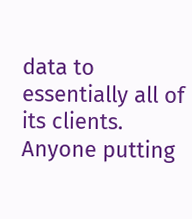data to essentially all of its clients. Anyone putting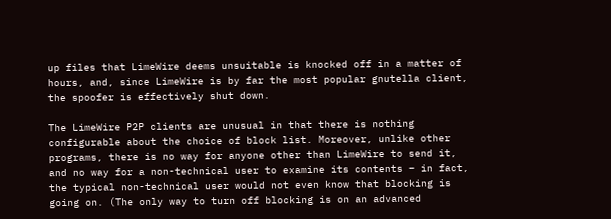up files that LimeWire deems unsuitable is knocked off in a matter of hours, and, since LimeWire is by far the most popular gnutella client, the spoofer is effectively shut down.

The LimeWire P2P clients are unusual in that there is nothing configurable about the choice of block list. Moreover, unlike other programs, there is no way for anyone other than LimeWire to send it, and no way for a non-technical user to examine its contents – in fact, the typical non-technical user would not even know that blocking is going on. (The only way to turn off blocking is on an advanced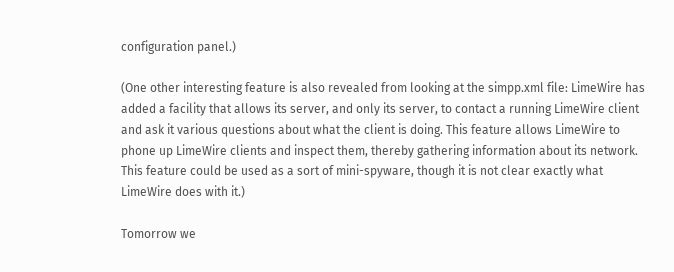configuration panel.)

(One other interesting feature is also revealed from looking at the simpp.xml file: LimeWire has added a facility that allows its server, and only its server, to contact a running LimeWire client and ask it various questions about what the client is doing. This feature allows LimeWire to phone up LimeWire clients and inspect them, thereby gathering information about its network. This feature could be used as a sort of mini-spyware, though it is not clear exactly what LimeWire does with it.)

Tomorrow we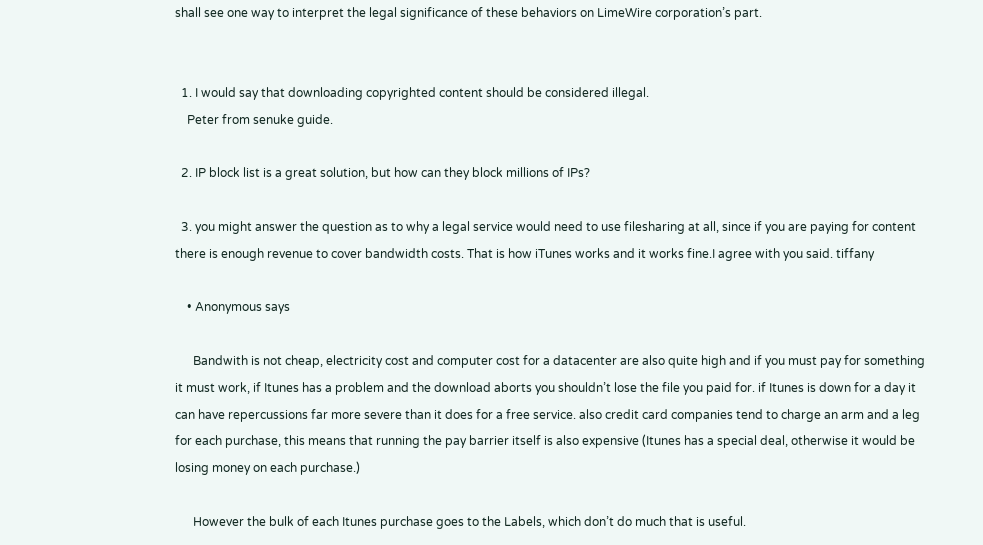shall see one way to interpret the legal significance of these behaviors on LimeWire corporation’s part.


  1. I would say that downloading copyrighted content should be considered illegal.
    Peter from senuke guide.

  2. IP block list is a great solution, but how can they block millions of IPs?

  3. you might answer the question as to why a legal service would need to use filesharing at all, since if you are paying for content there is enough revenue to cover bandwidth costs. That is how iTunes works and it works fine.I agree with you said. tiffany

    • Anonymous says

      Bandwith is not cheap, electricity cost and computer cost for a datacenter are also quite high and if you must pay for something it must work, if Itunes has a problem and the download aborts you shouldn’t lose the file you paid for. if Itunes is down for a day it can have repercussions far more severe than it does for a free service. also credit card companies tend to charge an arm and a leg for each purchase, this means that running the pay barrier itself is also expensive (Itunes has a special deal, otherwise it would be losing money on each purchase.)

      However the bulk of each Itunes purchase goes to the Labels, which don’t do much that is useful.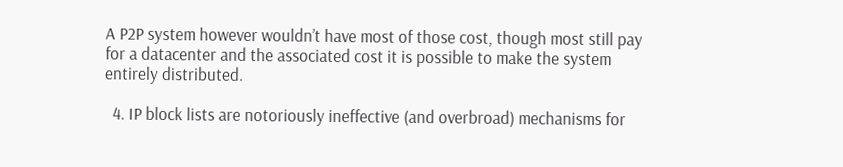A P2P system however wouldn’t have most of those cost, though most still pay for a datacenter and the associated cost it is possible to make the system entirely distributed.

  4. IP block lists are notoriously ineffective (and overbroad) mechanisms for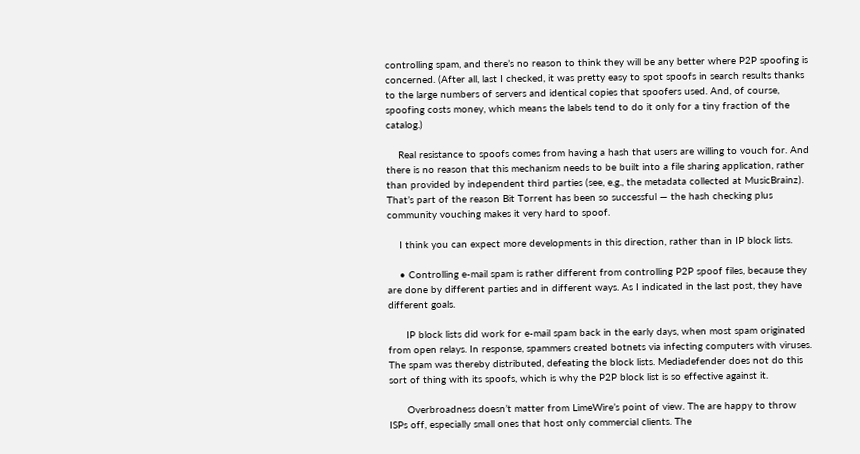controlling spam, and there’s no reason to think they will be any better where P2P spoofing is concerned. (After all, last I checked, it was pretty easy to spot spoofs in search results thanks to the large numbers of servers and identical copies that spoofers used. And, of course, spoofing costs money, which means the labels tend to do it only for a tiny fraction of the catalog.)

    Real resistance to spoofs comes from having a hash that users are willing to vouch for. And there is no reason that this mechanism needs to be built into a file sharing application, rather than provided by independent third parties (see, e.g., the metadata collected at MusicBrainz). That’s part of the reason Bit Torrent has been so successful — the hash checking plus community vouching makes it very hard to spoof.

    I think you can expect more developments in this direction, rather than in IP block lists.

    • Controlling e-mail spam is rather different from controlling P2P spoof files, because they are done by different parties and in different ways. As I indicated in the last post, they have different goals.

      IP block lists did work for e-mail spam back in the early days, when most spam originated from open relays. In response, spammers created botnets via infecting computers with viruses. The spam was thereby distributed, defeating the block lists. Mediadefender does not do this sort of thing with its spoofs, which is why the P2P block list is so effective against it.

      Overbroadness doesn’t matter from LimeWire’s point of view. The are happy to throw ISPs off, especially small ones that host only commercial clients. The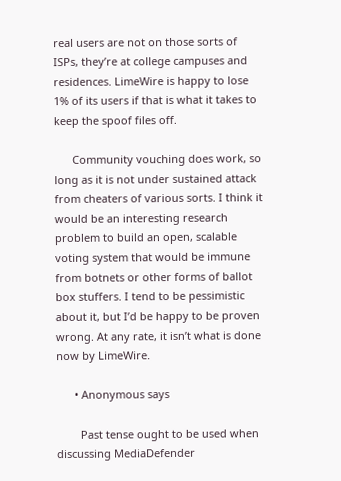real users are not on those sorts of ISPs, they’re at college campuses and residences. LimeWire is happy to lose 1% of its users if that is what it takes to keep the spoof files off.

      Community vouching does work, so long as it is not under sustained attack from cheaters of various sorts. I think it would be an interesting research problem to build an open, scalable voting system that would be immune from botnets or other forms of ballot box stuffers. I tend to be pessimistic about it, but I’d be happy to be proven wrong. At any rate, it isn’t what is done now by LimeWire.

      • Anonymous says

        Past tense ought to be used when discussing MediaDefender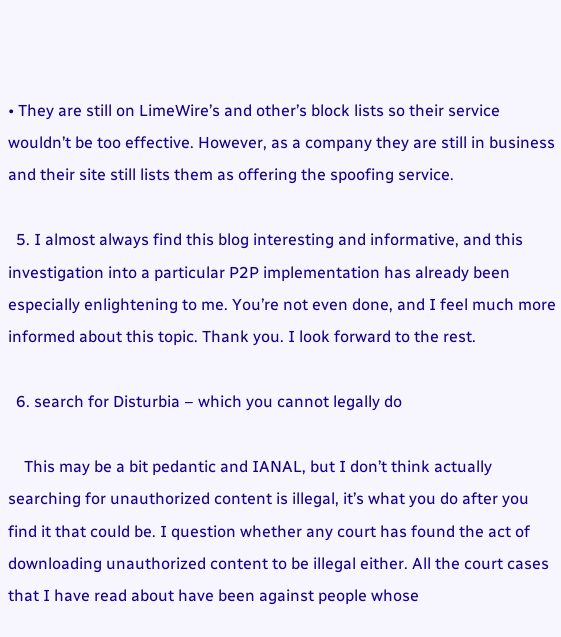• They are still on LimeWire’s and other’s block lists so their service wouldn’t be too effective. However, as a company they are still in business and their site still lists them as offering the spoofing service.

  5. I almost always find this blog interesting and informative, and this investigation into a particular P2P implementation has already been especially enlightening to me. You’re not even done, and I feel much more informed about this topic. Thank you. I look forward to the rest.

  6. search for Disturbia – which you cannot legally do

    This may be a bit pedantic and IANAL, but I don’t think actually searching for unauthorized content is illegal, it’s what you do after you find it that could be. I question whether any court has found the act of downloading unauthorized content to be illegal either. All the court cases that I have read about have been against people whose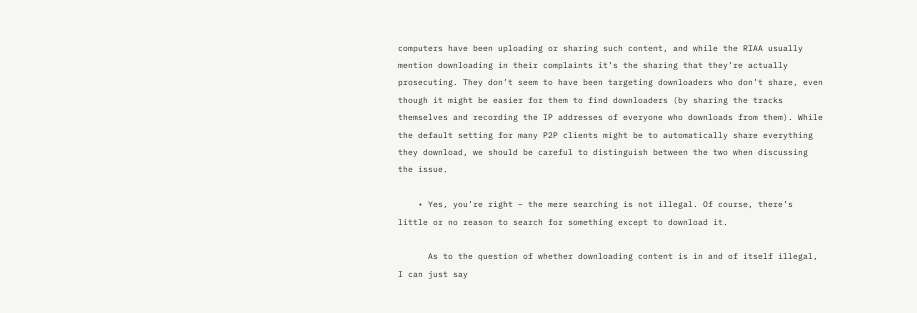computers have been uploading or sharing such content, and while the RIAA usually mention downloading in their complaints it’s the sharing that they’re actually prosecuting. They don’t seem to have been targeting downloaders who don’t share, even though it might be easier for them to find downloaders (by sharing the tracks themselves and recording the IP addresses of everyone who downloads from them). While the default setting for many P2P clients might be to automatically share everything they download, we should be careful to distinguish between the two when discussing the issue.

    • Yes, you’re right – the mere searching is not illegal. Of course, there’s little or no reason to search for something except to download it.

      As to the question of whether downloading content is in and of itself illegal, I can just say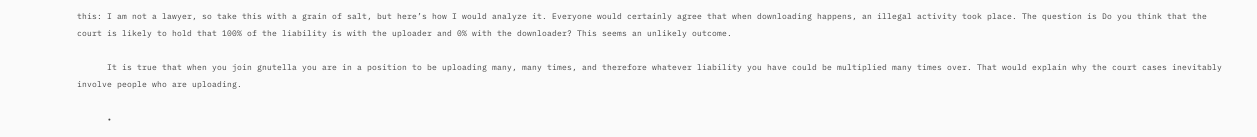this: I am not a lawyer, so take this with a grain of salt, but here’s how I would analyze it. Everyone would certainly agree that when downloading happens, an illegal activity took place. The question is Do you think that the court is likely to hold that 100% of the liability is with the uploader and 0% with the downloader? This seems an unlikely outcome.

      It is true that when you join gnutella you are in a position to be uploading many, many times, and therefore whatever liability you have could be multiplied many times over. That would explain why the court cases inevitably involve people who are uploading.

      •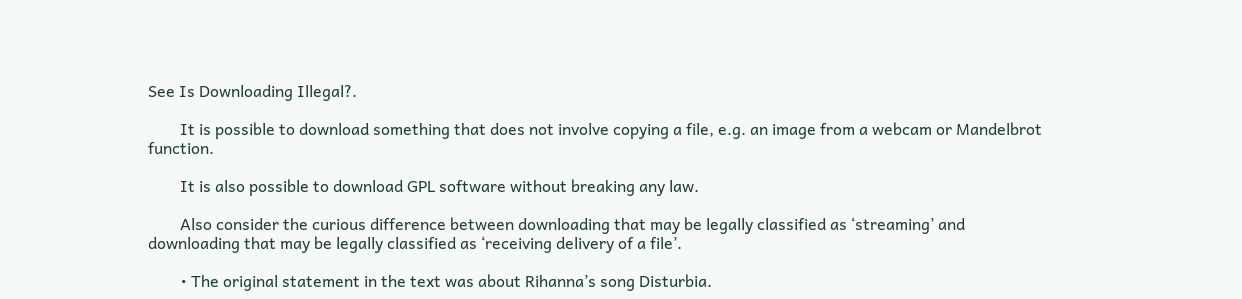See Is Downloading Illegal?.

        It is possible to download something that does not involve copying a file, e.g. an image from a webcam or Mandelbrot function.

        It is also possible to download GPL software without breaking any law.

        Also consider the curious difference between downloading that may be legally classified as ‘streaming’ and downloading that may be legally classified as ‘receiving delivery of a file’.

        • The original statement in the text was about Rihanna’s song Disturbia.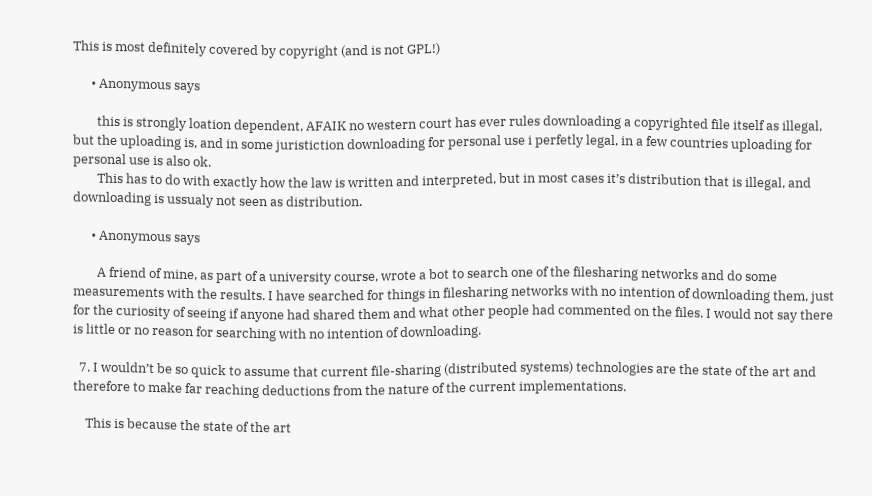This is most definitely covered by copyright (and is not GPL!)

      • Anonymous says

        this is strongly loation dependent, AFAIK no western court has ever rules downloading a copyrighted file itself as illegal, but the uploading is, and in some juristiction downloading for personal use i perfetly legal, in a few countries uploading for personal use is also ok.
        This has to do with exactly how the law is written and interpreted, but in most cases it’s distribution that is illegal, and downloading is ussualy not seen as distribution.

      • Anonymous says

        A friend of mine, as part of a university course, wrote a bot to search one of the filesharing networks and do some measurements with the results. I have searched for things in filesharing networks with no intention of downloading them, just for the curiosity of seeing if anyone had shared them and what other people had commented on the files. I would not say there is little or no reason for searching with no intention of downloading.

  7. I wouldn’t be so quick to assume that current file-sharing (distributed systems) technologies are the state of the art and therefore to make far reaching deductions from the nature of the current implementations.

    This is because the state of the art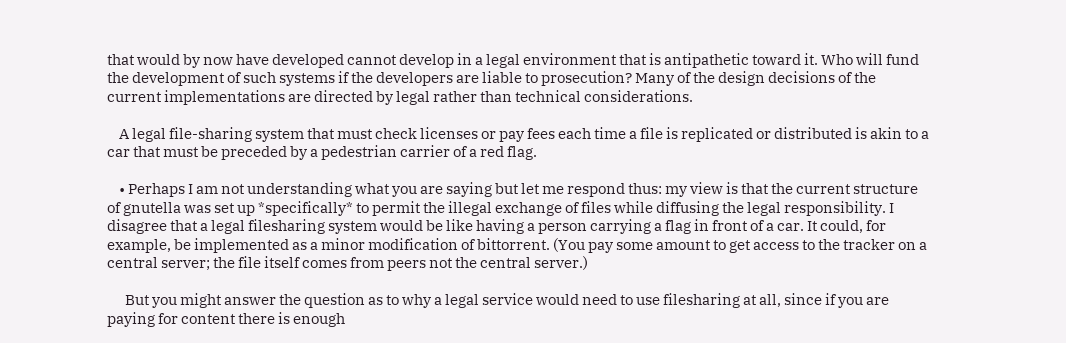that would by now have developed cannot develop in a legal environment that is antipathetic toward it. Who will fund the development of such systems if the developers are liable to prosecution? Many of the design decisions of the current implementations are directed by legal rather than technical considerations.

    A legal file-sharing system that must check licenses or pay fees each time a file is replicated or distributed is akin to a car that must be preceded by a pedestrian carrier of a red flag.

    • Perhaps I am not understanding what you are saying but let me respond thus: my view is that the current structure of gnutella was set up *specifically* to permit the illegal exchange of files while diffusing the legal responsibility. I disagree that a legal filesharing system would be like having a person carrying a flag in front of a car. It could, for example, be implemented as a minor modification of bittorrent. (You pay some amount to get access to the tracker on a central server; the file itself comes from peers not the central server.)

      But you might answer the question as to why a legal service would need to use filesharing at all, since if you are paying for content there is enough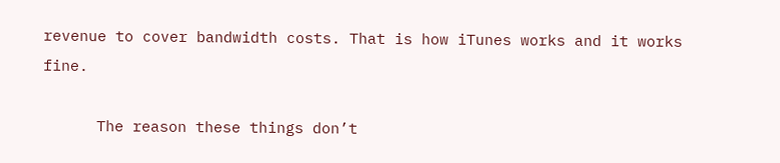revenue to cover bandwidth costs. That is how iTunes works and it works fine.

      The reason these things don’t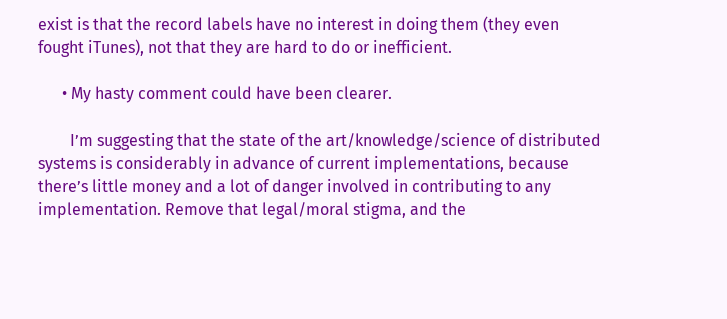exist is that the record labels have no interest in doing them (they even fought iTunes), not that they are hard to do or inefficient.

      • My hasty comment could have been clearer.

        I’m suggesting that the state of the art/knowledge/science of distributed systems is considerably in advance of current implementations, because there’s little money and a lot of danger involved in contributing to any implementation. Remove that legal/moral stigma, and the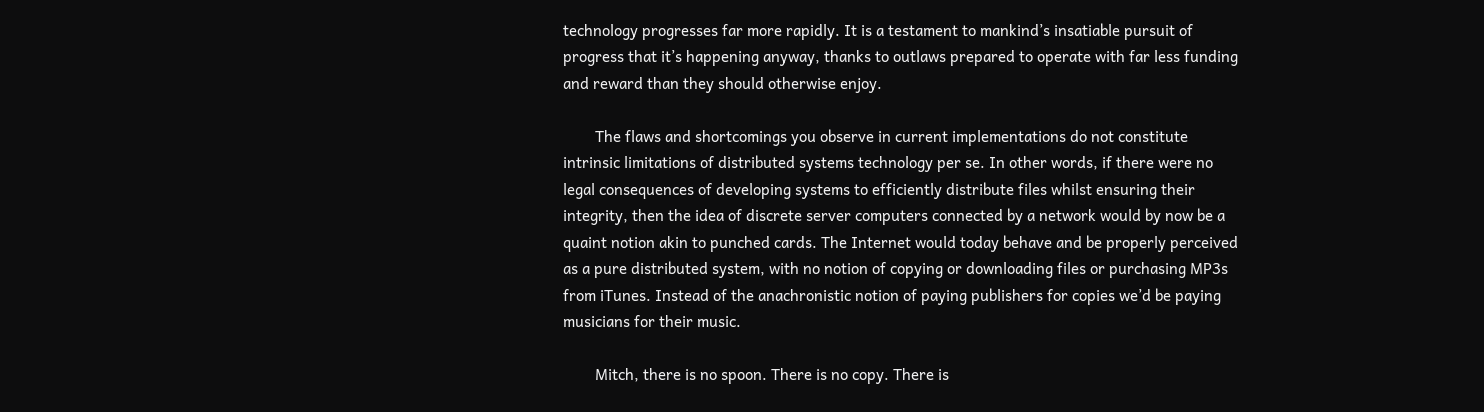technology progresses far more rapidly. It is a testament to mankind’s insatiable pursuit of progress that it’s happening anyway, thanks to outlaws prepared to operate with far less funding and reward than they should otherwise enjoy.

        The flaws and shortcomings you observe in current implementations do not constitute intrinsic limitations of distributed systems technology per se. In other words, if there were no legal consequences of developing systems to efficiently distribute files whilst ensuring their integrity, then the idea of discrete server computers connected by a network would by now be a quaint notion akin to punched cards. The Internet would today behave and be properly perceived as a pure distributed system, with no notion of copying or downloading files or purchasing MP3s from iTunes. Instead of the anachronistic notion of paying publishers for copies we’d be paying musicians for their music.

        Mitch, there is no spoon. There is no copy. There is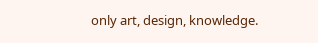only art, design, knowledge.